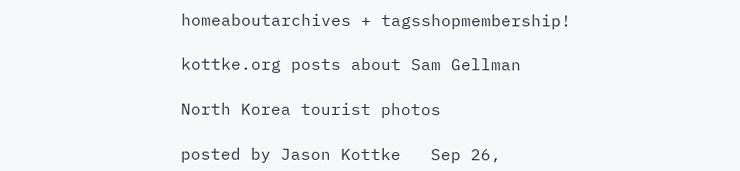homeaboutarchives + tagsshopmembership!

kottke.org posts about Sam Gellman

North Korea tourist photos

posted by Jason Kottke   Sep 26,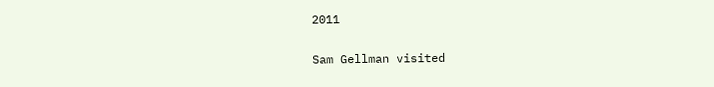2011

Sam Gellman visited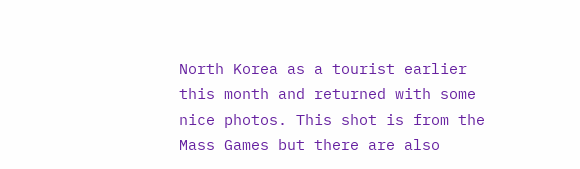North Korea as a tourist earlier this month and returned with some nice photos. This shot is from the Mass Games but there are also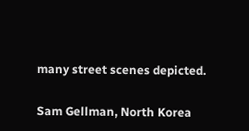many street scenes depicted.

Sam Gellman, North Korea